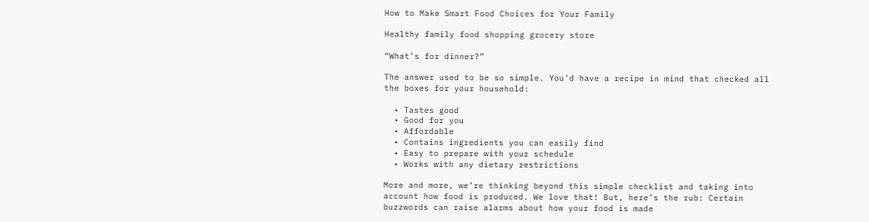How to Make Smart Food Choices for Your Family

Healthy family food shopping grocery store

“What’s for dinner?”

The answer used to be so simple. You’d have a recipe in mind that checked all the boxes for your household:

  • Tastes good
  • Good for you
  • Affordable
  • Contains ingredients you can easily find
  • Easy to prepare with your schedule
  • Works with any dietary restrictions

More and more, we’re thinking beyond this simple checklist and taking into account how food is produced. We love that! But, here’s the rub: Certain buzzwords can raise alarms about how your food is made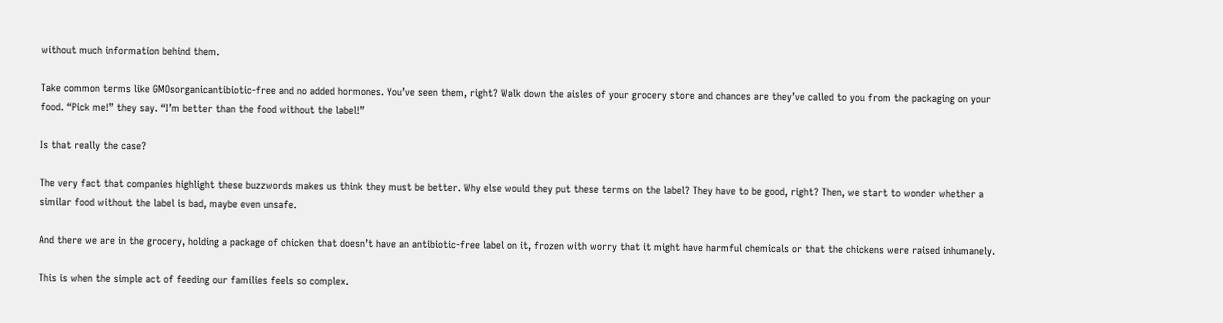without much information behind them.

Take common terms like GMOsorganicantibiotic-free and no added hormones. You’ve seen them, right? Walk down the aisles of your grocery store and chances are they’ve called to you from the packaging on your food. “Pick me!” they say. “I’m better than the food without the label!”

Is that really the case?

The very fact that companies highlight these buzzwords makes us think they must be better. Why else would they put these terms on the label? They have to be good, right? Then, we start to wonder whether a similar food without the label is bad, maybe even unsafe.

And there we are in the grocery, holding a package of chicken that doesn’t have an antibiotic-free label on it, frozen with worry that it might have harmful chemicals or that the chickens were raised inhumanely.

This is when the simple act of feeding our families feels so complex.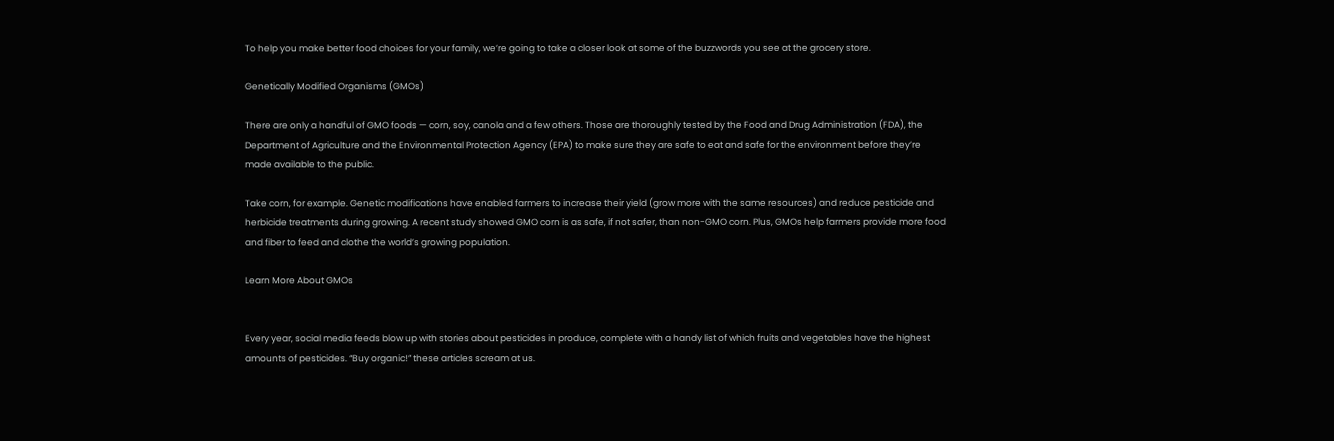To help you make better food choices for your family, we’re going to take a closer look at some of the buzzwords you see at the grocery store.

Genetically Modified Organisms (GMOs)

There are only a handful of GMO foods — corn, soy, canola and a few others. Those are thoroughly tested by the Food and Drug Administration (FDA), the Department of Agriculture and the Environmental Protection Agency (EPA) to make sure they are safe to eat and safe for the environment before they’re made available to the public.

Take corn, for example. Genetic modifications have enabled farmers to increase their yield (grow more with the same resources) and reduce pesticide and herbicide treatments during growing. A recent study showed GMO corn is as safe, if not safer, than non-GMO corn. Plus, GMOs help farmers provide more food and fiber to feed and clothe the world’s growing population.

Learn More About GMOs


Every year, social media feeds blow up with stories about pesticides in produce, complete with a handy list of which fruits and vegetables have the highest amounts of pesticides. “Buy organic!” these articles scream at us.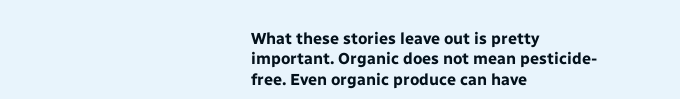What these stories leave out is pretty important. Organic does not mean pesticide-free. Even organic produce can have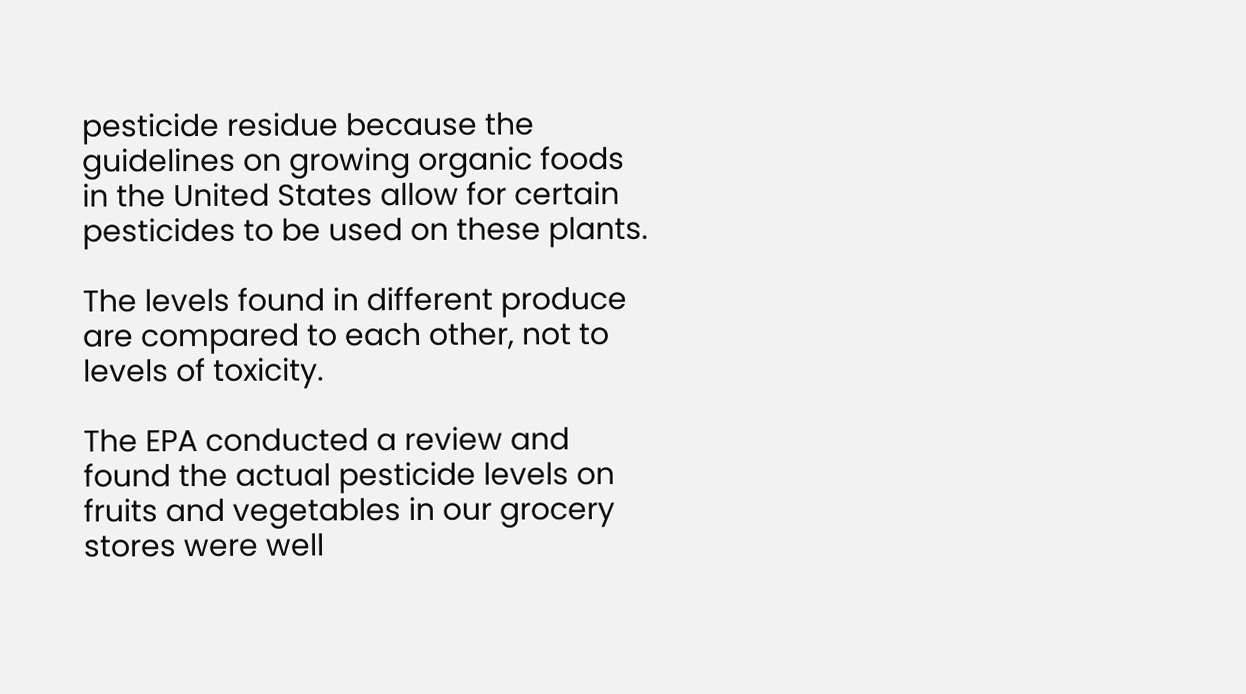pesticide residue because the guidelines on growing organic foods in the United States allow for certain pesticides to be used on these plants.

The levels found in different produce are compared to each other, not to levels of toxicity.

The EPA conducted a review and found the actual pesticide levels on fruits and vegetables in our grocery stores were well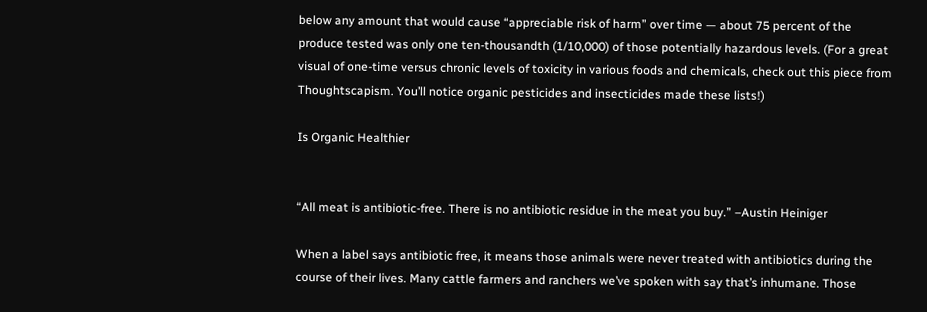below any amount that would cause “appreciable risk of harm” over time — about 75 percent of the produce tested was only one ten-thousandth (1/10,000) of those potentially hazardous levels. (For a great visual of one-time versus chronic levels of toxicity in various foods and chemicals, check out this piece from Thoughtscapism. You’ll notice organic pesticides and insecticides made these lists!)

Is Organic Healthier


“All meat is antibiotic-free. There is no antibiotic residue in the meat you buy.” –Austin Heiniger

When a label says antibiotic free, it means those animals were never treated with antibiotics during the course of their lives. Many cattle farmers and ranchers we’ve spoken with say that’s inhumane. Those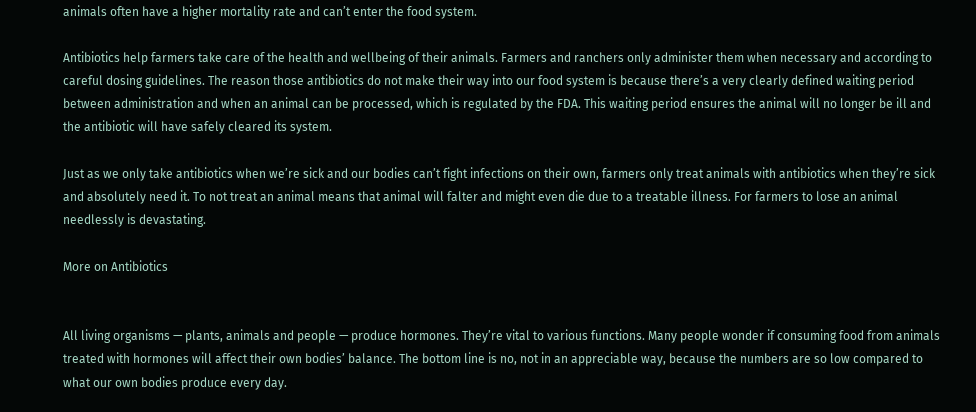animals often have a higher mortality rate and can’t enter the food system.

Antibiotics help farmers take care of the health and wellbeing of their animals. Farmers and ranchers only administer them when necessary and according to careful dosing guidelines. The reason those antibiotics do not make their way into our food system is because there’s a very clearly defined waiting period between administration and when an animal can be processed, which is regulated by the FDA. This waiting period ensures the animal will no longer be ill and the antibiotic will have safely cleared its system.

Just as we only take antibiotics when we’re sick and our bodies can’t fight infections on their own, farmers only treat animals with antibiotics when they’re sick and absolutely need it. To not treat an animal means that animal will falter and might even die due to a treatable illness. For farmers to lose an animal needlessly is devastating.

More on Antibiotics


All living organisms — plants, animals and people — produce hormones. They’re vital to various functions. Many people wonder if consuming food from animals treated with hormones will affect their own bodies’ balance. The bottom line is no, not in an appreciable way, because the numbers are so low compared to what our own bodies produce every day.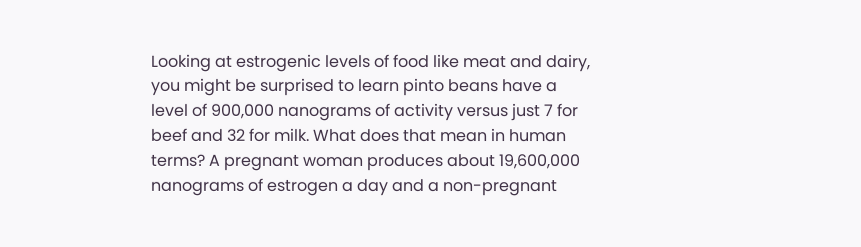Looking at estrogenic levels of food like meat and dairy, you might be surprised to learn pinto beans have a level of 900,000 nanograms of activity versus just 7 for beef and 32 for milk. What does that mean in human terms? A pregnant woman produces about 19,600,000 nanograms of estrogen a day and a non-pregnant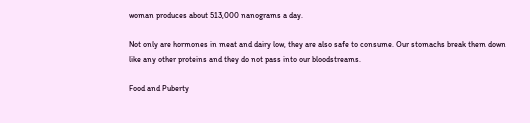woman produces about 513,000 nanograms a day.

Not only are hormones in meat and dairy low, they are also safe to consume. Our stomachs break them down like any other proteins and they do not pass into our bloodstreams.

Food and Puberty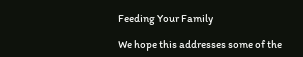Feeding Your Family

We hope this addresses some of the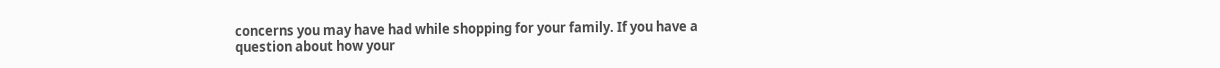concerns you may have had while shopping for your family. If you have a question about how your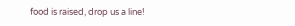food is raised, drop us a line!